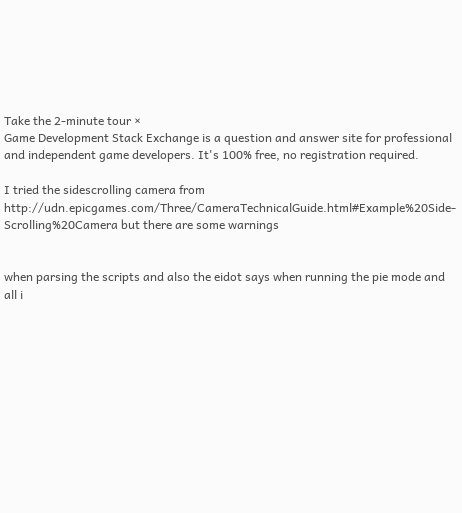Take the 2-minute tour ×
Game Development Stack Exchange is a question and answer site for professional and independent game developers. It's 100% free, no registration required.

I tried the sidescrolling camera from http://udn.epicgames.com/Three/CameraTechnicalGuide.html#Example%20Side-Scrolling%20Camera but there are some warnings


when parsing the scripts and also the eidot says when running the pie mode and all i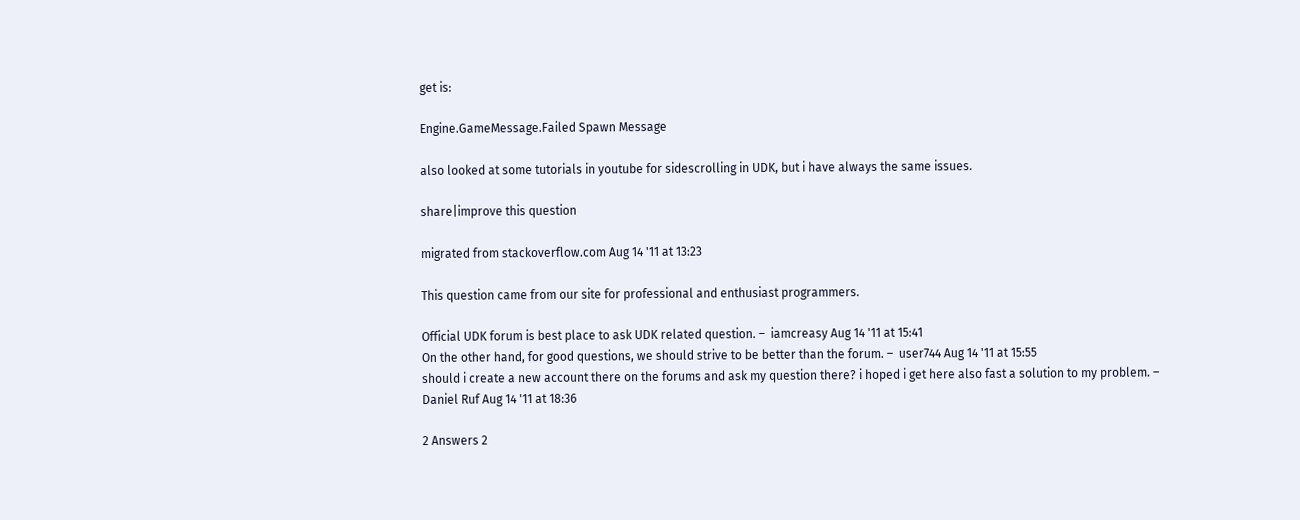get is:

Engine.GameMessage.Failed Spawn Message

also looked at some tutorials in youtube for sidescrolling in UDK, but i have always the same issues.

share|improve this question

migrated from stackoverflow.com Aug 14 '11 at 13:23

This question came from our site for professional and enthusiast programmers.

Official UDK forum is best place to ask UDK related question. –  iamcreasy Aug 14 '11 at 15:41
On the other hand, for good questions, we should strive to be better than the forum. –  user744 Aug 14 '11 at 15:55
should i create a new account there on the forums and ask my question there? i hoped i get here also fast a solution to my problem. –  Daniel Ruf Aug 14 '11 at 18:36

2 Answers 2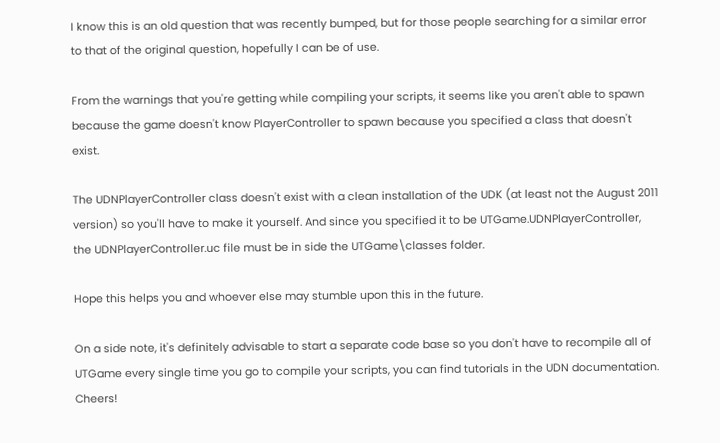I know this is an old question that was recently bumped, but for those people searching for a similar error to that of the original question, hopefully I can be of use.

From the warnings that you're getting while compiling your scripts, it seems like you aren't able to spawn because the game doesn't know PlayerController to spawn because you specified a class that doesn't exist.

The UDNPlayerController class doesn't exist with a clean installation of the UDK (at least not the August 2011 version) so you'll have to make it yourself. And since you specified it to be UTGame.UDNPlayerController, the UDNPlayerController.uc file must be in side the UTGame\classes folder.

Hope this helps you and whoever else may stumble upon this in the future.

On a side note, it's definitely advisable to start a separate code base so you don't have to recompile all of UTGame every single time you go to compile your scripts, you can find tutorials in the UDN documentation. Cheers!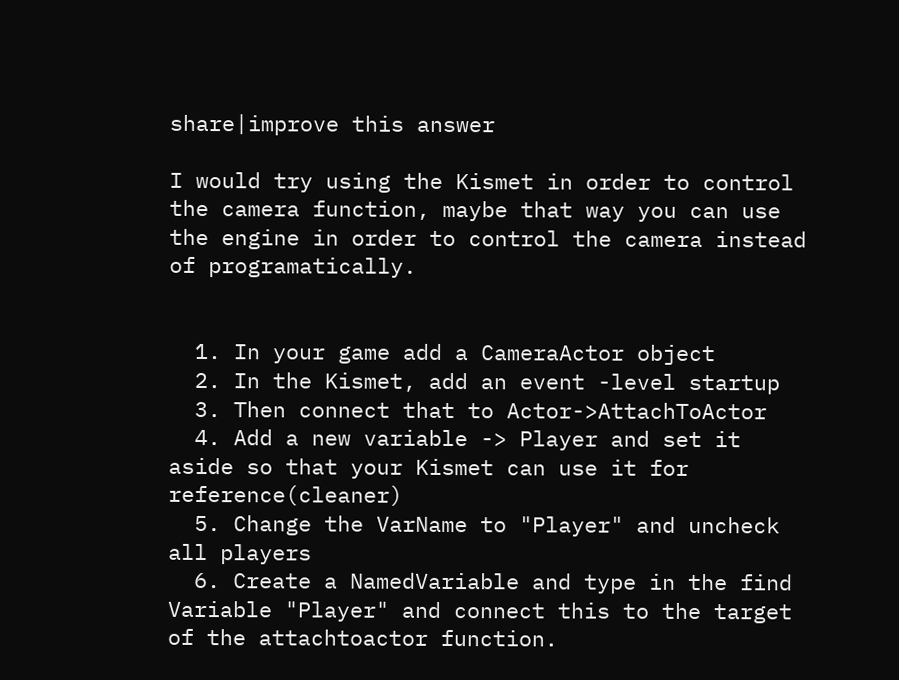share|improve this answer

I would try using the Kismet in order to control the camera function, maybe that way you can use the engine in order to control the camera instead of programatically.


  1. In your game add a CameraActor object
  2. In the Kismet, add an event -level startup
  3. Then connect that to Actor->AttachToActor
  4. Add a new variable -> Player and set it aside so that your Kismet can use it for reference(cleaner)
  5. Change the VarName to "Player" and uncheck all players
  6. Create a NamedVariable and type in the find Variable "Player" and connect this to the target of the attachtoactor function.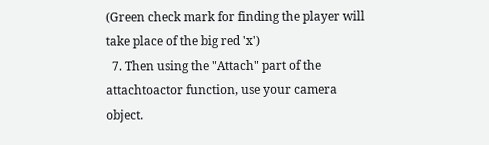(Green check mark for finding the player will take place of the big red 'x')
  7. Then using the "Attach" part of the attachtoactor function, use your camera object.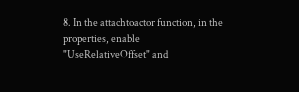8. In the attachtoactor function, in the properties, enable "UseRelativeOffset" and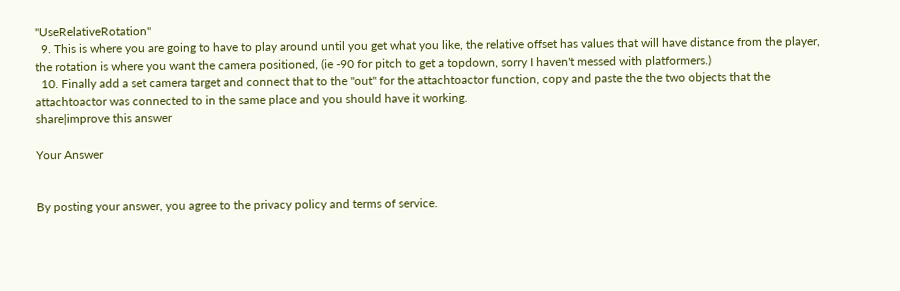"UseRelativeRotation"
  9. This is where you are going to have to play around until you get what you like, the relative offset has values that will have distance from the player, the rotation is where you want the camera positioned, (ie -90 for pitch to get a topdown, sorry I haven't messed with platformers.)
  10. Finally add a set camera target and connect that to the "out" for the attachtoactor function, copy and paste the the two objects that the attachtoactor was connected to in the same place and you should have it working.
share|improve this answer

Your Answer


By posting your answer, you agree to the privacy policy and terms of service.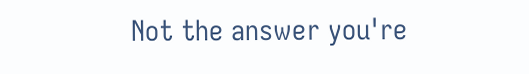Not the answer you're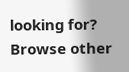looking for? Browse other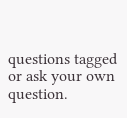questions tagged or ask your own question.